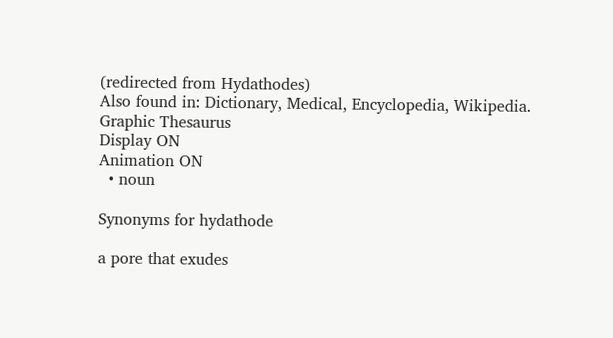(redirected from Hydathodes)
Also found in: Dictionary, Medical, Encyclopedia, Wikipedia.
Graphic Thesaurus
Display ON
Animation ON
  • noun

Synonyms for hydathode

a pore that exudes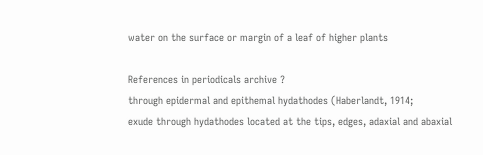water on the surface or margin of a leaf of higher plants

References in periodicals archive ?
through epidermal and epithemal hydathodes (Haberlandt, 1914;
exude through hydathodes located at the tips, edges, adaxial and abaxial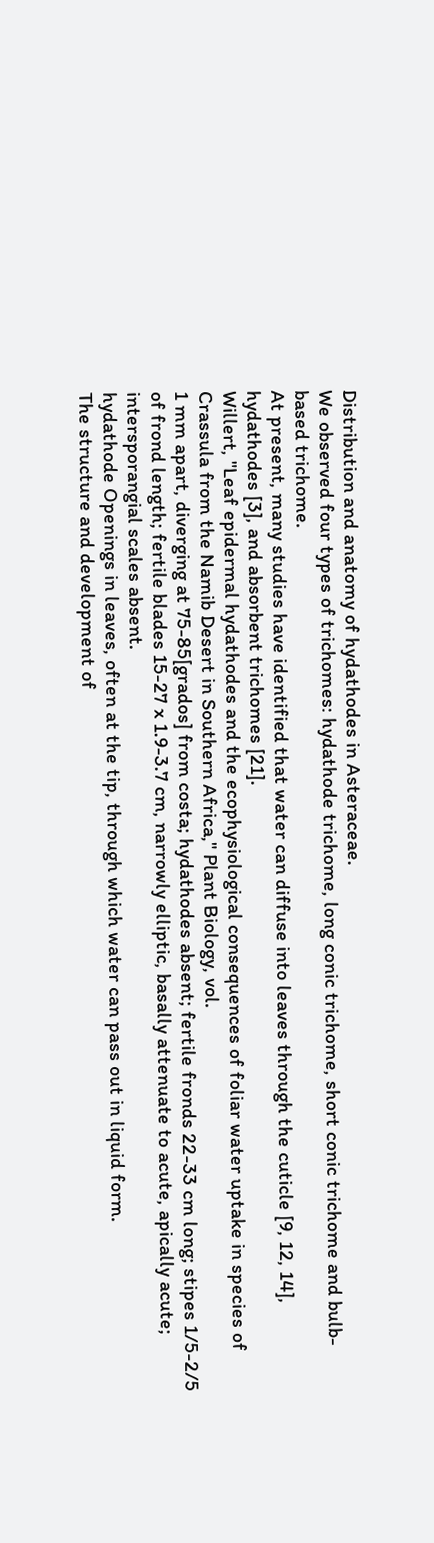Distribution and anatomy of hydathodes in Asteraceae.
We observed four types of trichomes: hydathode trichome, long conic trichome, short conic trichome and bulb-based trichome.
At present, many studies have identified that water can diffuse into leaves through the cuticle [9, 12, 14], hydathodes [3], and absorbent trichomes [21].
Willert, "Leaf epidermal hydathodes and the ecophysiological consequences of foliar water uptake in species of Crassula from the Namib Desert in Southern Africa," Plant Biology, vol.
1 mm apart, diverging at 75-85[grados] from costa; hydathodes absent; fertile fronds 22-33 cm long; stipes 1/5-2/5 of frond length; fertile blades 15-27 x 1.9-3.7 cm, narrowly elliptic, basally attenuate to acute, apically acute; intersporangial scales absent.
hydathode Openings in leaves, often at the tip, through which water can pass out in liquid form.
The structure and development of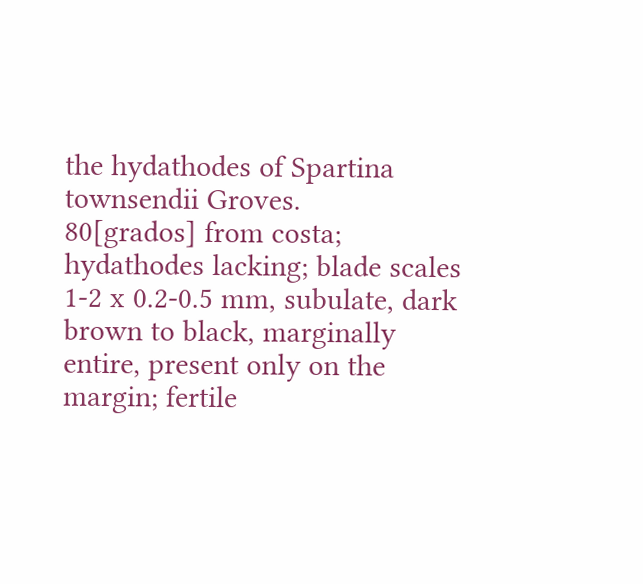the hydathodes of Spartina townsendii Groves.
80[grados] from costa; hydathodes lacking; blade scales 1-2 x 0.2-0.5 mm, subulate, dark brown to black, marginally entire, present only on the margin; fertile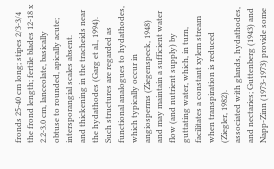fronds 25-40 cm long; stipes 2/3-3/4 the frond length; fertile blades 12-18 x 2.2-3.0 cm, lanceolate, basically obtuse to rounded, apically acute; intersporangial scales absent.
and thickening in the tracheids near the hydathodes (Garg et al., 1994).
Such structures are regarded as functional analogues to hydathodes, which typically occur in angiosperms (Ziegenspeck, 1948) and may maintain a sufficient water flow (and nutrient supply) by guttating water, which, in turn, facilitates a constant xylem stream when transpiration is reduced (Ziegler, 1982).
associated with glands, hydathodes, and nectaries; Guttenberg (1943) and Napp-Zinn (1973-1973) provide some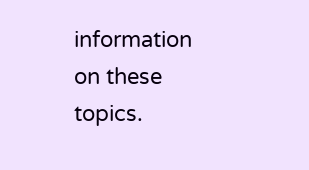information on these topics.